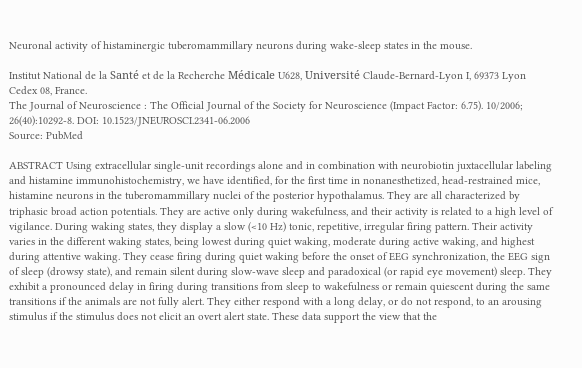Neuronal activity of histaminergic tuberomammillary neurons during wake-sleep states in the mouse.

Institut National de la Santé et de la Recherche Médicale U628, Université Claude-Bernard-Lyon I, 69373 Lyon Cedex 08, France.
The Journal of Neuroscience : The Official Journal of the Society for Neuroscience (Impact Factor: 6.75). 10/2006; 26(40):10292-8. DOI: 10.1523/JNEUROSCI.2341-06.2006
Source: PubMed

ABSTRACT Using extracellular single-unit recordings alone and in combination with neurobiotin juxtacellular labeling and histamine immunohistochemistry, we have identified, for the first time in nonanesthetized, head-restrained mice, histamine neurons in the tuberomammillary nuclei of the posterior hypothalamus. They are all characterized by triphasic broad action potentials. They are active only during wakefulness, and their activity is related to a high level of vigilance. During waking states, they display a slow (<10 Hz) tonic, repetitive, irregular firing pattern. Their activity varies in the different waking states, being lowest during quiet waking, moderate during active waking, and highest during attentive waking. They cease firing during quiet waking before the onset of EEG synchronization, the EEG sign of sleep (drowsy state), and remain silent during slow-wave sleep and paradoxical (or rapid eye movement) sleep. They exhibit a pronounced delay in firing during transitions from sleep to wakefulness or remain quiescent during the same transitions if the animals are not fully alert. They either respond with a long delay, or do not respond, to an arousing stimulus if the stimulus does not elicit an overt alert state. These data support the view that the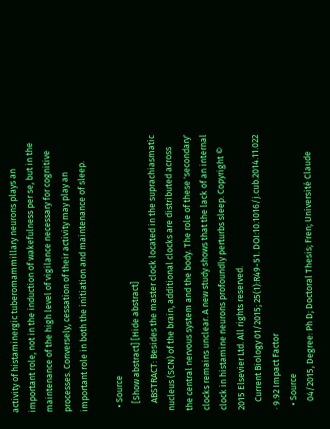activity of histaminergic tuberomammillary neurons plays an important role, not in the induction of wakefulness per se, but in the maintenance of the high level of vigilance necessary for cognitive processes. Conversely, cessation of their activity may play an important role in both the initiation and maintenance of sleep.

  • Source
    [Show abstract] [Hide abstract]
    ABSTRACT: Besides the master clock located in the suprachiasmatic nucleus (SCN) of the brain, additional clocks are distributed across the central nervous system and the body. The role of these 'secondary' clocks remains unclear. A new study shows that the lack of an internal clock in histamine neurons profoundly perturbs sleep. Copyright © 2015 Elsevier Ltd. All rights reserved.
    Current Biology 01/2015; 25(1):R49-51. DOI:10.1016/j.cub.2014.11.022 · 9.92 Impact Factor
  • Source
    04/2015, Degree: Ph D; Doctoral Thesis; Fren; Université Claude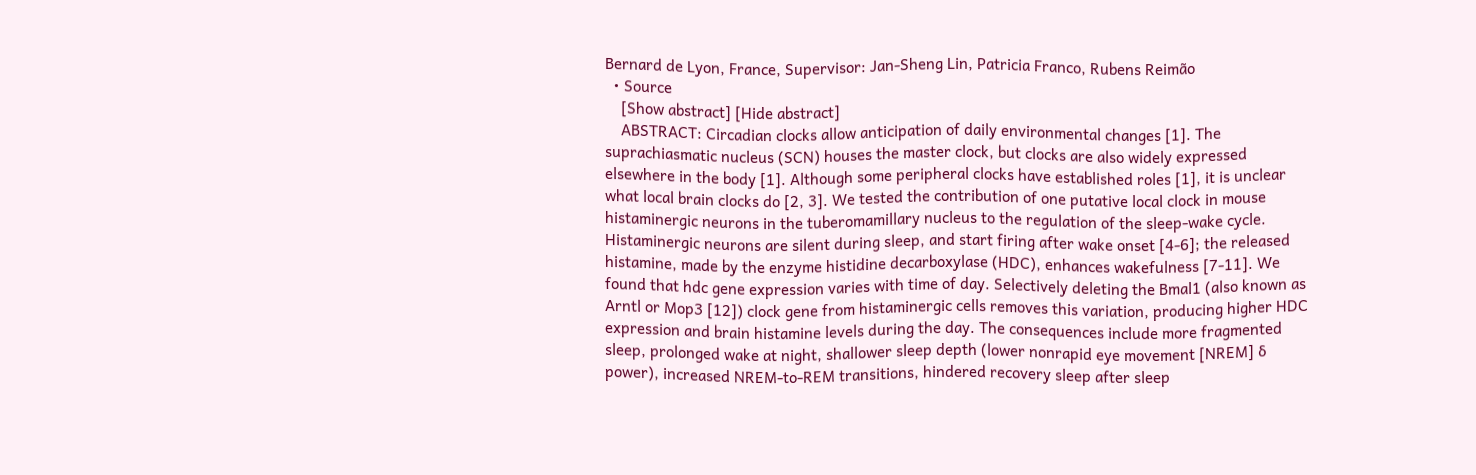Bernard de Lyon, France, Supervisor: Jan-Sheng Lin, Patricia Franco, Rubens Reimão
  • Source
    [Show abstract] [Hide abstract]
    ABSTRACT: Circadian clocks allow anticipation of daily environmental changes [1]. The suprachiasmatic nucleus (SCN) houses the master clock, but clocks are also widely expressed elsewhere in the body [1]. Although some peripheral clocks have established roles [1], it is unclear what local brain clocks do [2, 3]. We tested the contribution of one putative local clock in mouse histaminergic neurons in the tuberomamillary nucleus to the regulation of the sleep-wake cycle. Histaminergic neurons are silent during sleep, and start firing after wake onset [4-6]; the released histamine, made by the enzyme histidine decarboxylase (HDC), enhances wakefulness [7-11]. We found that hdc gene expression varies with time of day. Selectively deleting the Bmal1 (also known as Arntl or Mop3 [12]) clock gene from histaminergic cells removes this variation, producing higher HDC expression and brain histamine levels during the day. The consequences include more fragmented sleep, prolonged wake at night, shallower sleep depth (lower nonrapid eye movement [NREM] δ power), increased NREM-to-REM transitions, hindered recovery sleep after sleep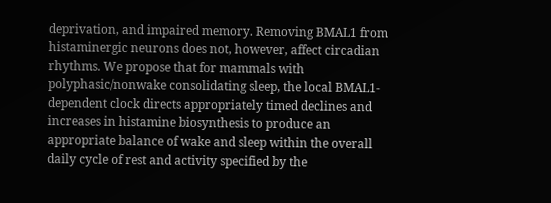deprivation, and impaired memory. Removing BMAL1 from histaminergic neurons does not, however, affect circadian rhythms. We propose that for mammals with polyphasic/nonwake consolidating sleep, the local BMAL1-dependent clock directs appropriately timed declines and increases in histamine biosynthesis to produce an appropriate balance of wake and sleep within the overall daily cycle of rest and activity specified by the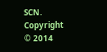SCN. Copyright © 2014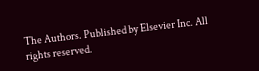The Authors. Published by Elsevier Inc. All rights reserved.